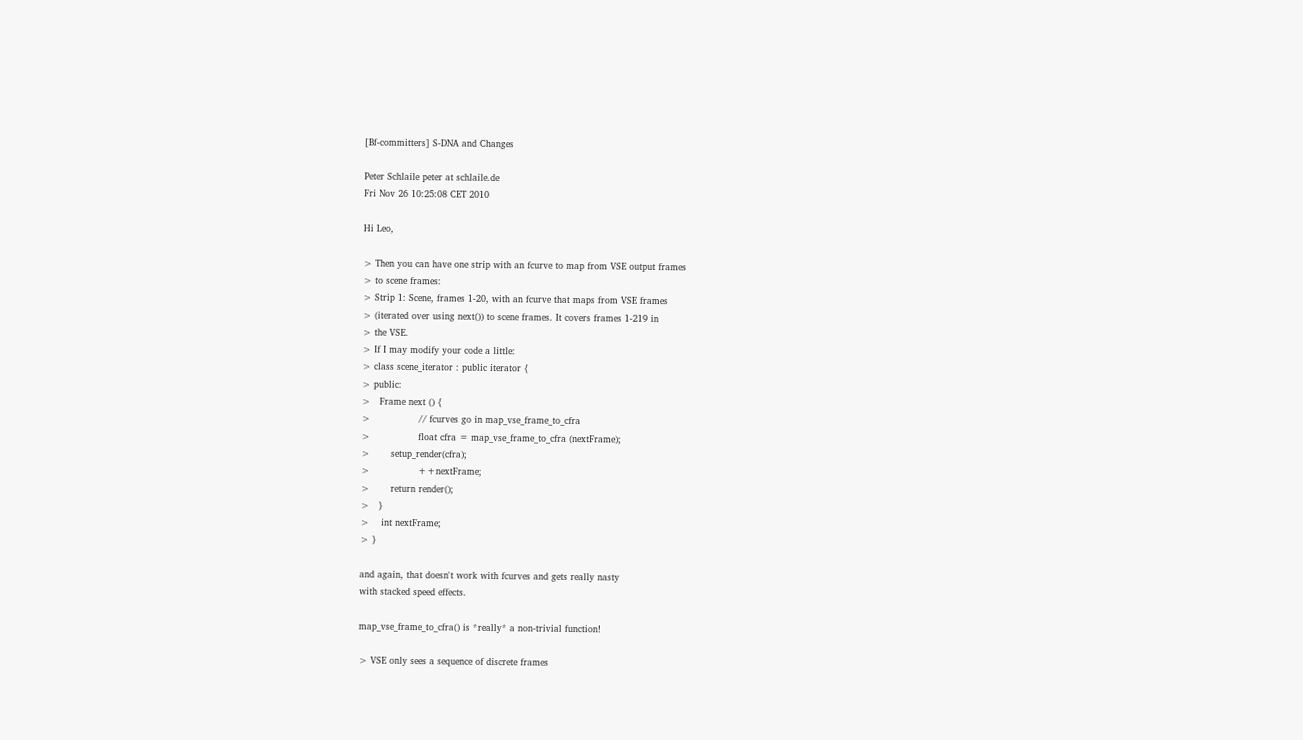[Bf-committers] S-DNA and Changes

Peter Schlaile peter at schlaile.de
Fri Nov 26 10:25:08 CET 2010

Hi Leo,

> Then you can have one strip with an fcurve to map from VSE output frames
> to scene frames:
> Strip 1: Scene, frames 1-20, with an fcurve that maps from VSE frames
> (iterated over using next()) to scene frames. It covers frames 1-219 in
> the VSE.
> If I may modify your code a little:
> class scene_iterator : public iterator {
> public:
>   Frame next () {
>                // fcurves go in map_vse_frame_to_cfra
>                float cfra = map_vse_frame_to_cfra (nextFrame);
>       setup_render(cfra);
>                ++nextFrame;
>       return render();
>   }
>    int nextFrame;
> }

and again, that doesn't work with fcurves and gets really nasty
with stacked speed effects.

map_vse_frame_to_cfra() is *really* a non-trivial function!

> VSE only sees a sequence of discrete frames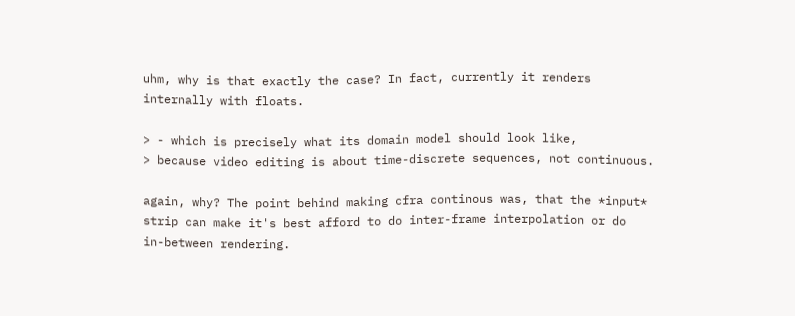uhm, why is that exactly the case? In fact, currently it renders
internally with floats.

> - which is precisely what its domain model should look like,
> because video editing is about time-discrete sequences, not continuous.

again, why? The point behind making cfra continous was, that the *input*
strip can make it's best afford to do inter-frame interpolation or do
in-between rendering.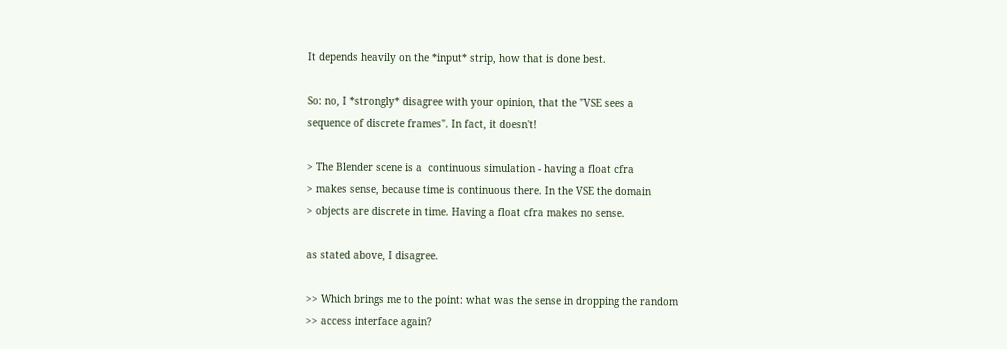It depends heavily on the *input* strip, how that is done best.

So: no, I *strongly* disagree with your opinion, that the "VSE sees a
sequence of discrete frames". In fact, it doesn't!

> The Blender scene is a  continuous simulation - having a float cfra
> makes sense, because time is continuous there. In the VSE the domain
> objects are discrete in time. Having a float cfra makes no sense.

as stated above, I disagree.

>> Which brings me to the point: what was the sense in dropping the random
>> access interface again?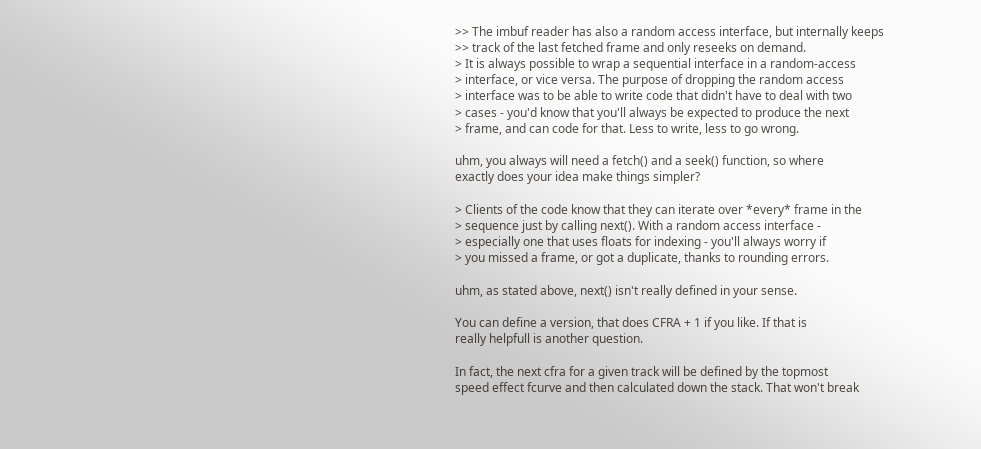>> The imbuf reader has also a random access interface, but internally keeps
>> track of the last fetched frame and only reseeks on demand.
> It is always possible to wrap a sequential interface in a random-access
> interface, or vice versa. The purpose of dropping the random access
> interface was to be able to write code that didn't have to deal with two
> cases - you'd know that you'll always be expected to produce the next
> frame, and can code for that. Less to write, less to go wrong.

uhm, you always will need a fetch() and a seek() function, so where
exactly does your idea make things simpler?

> Clients of the code know that they can iterate over *every* frame in the
> sequence just by calling next(). With a random access interface -
> especially one that uses floats for indexing - you'll always worry if
> you missed a frame, or got a duplicate, thanks to rounding errors.

uhm, as stated above, next() isn't really defined in your sense.

You can define a version, that does CFRA + 1 if you like. If that is
really helpfull is another question.

In fact, the next cfra for a given track will be defined by the topmost
speed effect fcurve and then calculated down the stack. That won't break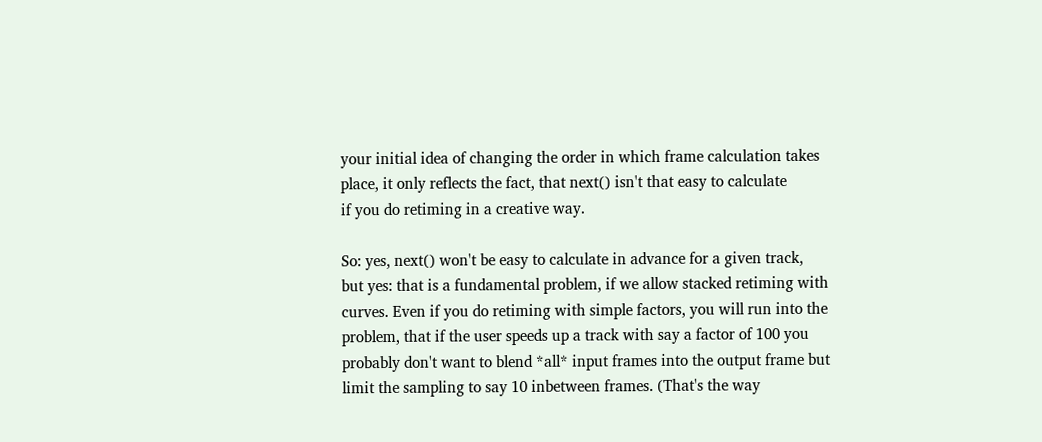your initial idea of changing the order in which frame calculation takes
place, it only reflects the fact, that next() isn't that easy to calculate
if you do retiming in a creative way.

So: yes, next() won't be easy to calculate in advance for a given track,
but yes: that is a fundamental problem, if we allow stacked retiming with
curves. Even if you do retiming with simple factors, you will run into the
problem, that if the user speeds up a track with say a factor of 100 you
probably don't want to blend *all* input frames into the output frame but
limit the sampling to say 10 inbetween frames. (That's the way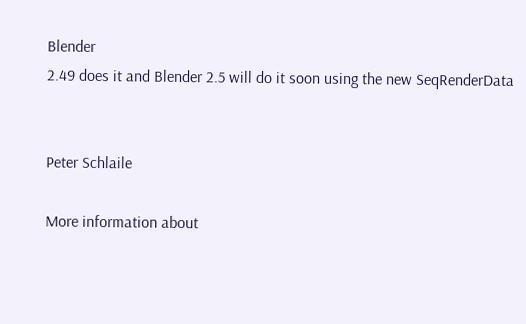Blender
2.49 does it and Blender 2.5 will do it soon using the new SeqRenderData


Peter Schlaile

More information about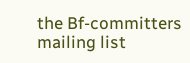the Bf-committers mailing list